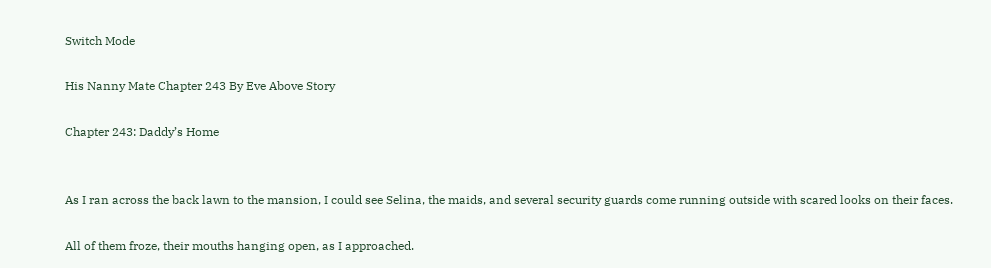Switch Mode

His Nanny Mate Chapter 243 By Eve Above Story

Chapter 243: Daddy’s Home


As I ran across the back lawn to the mansion, I could see Selina, the maids, and several security guards come running outside with scared looks on their faces.

All of them froze, their mouths hanging open, as I approached.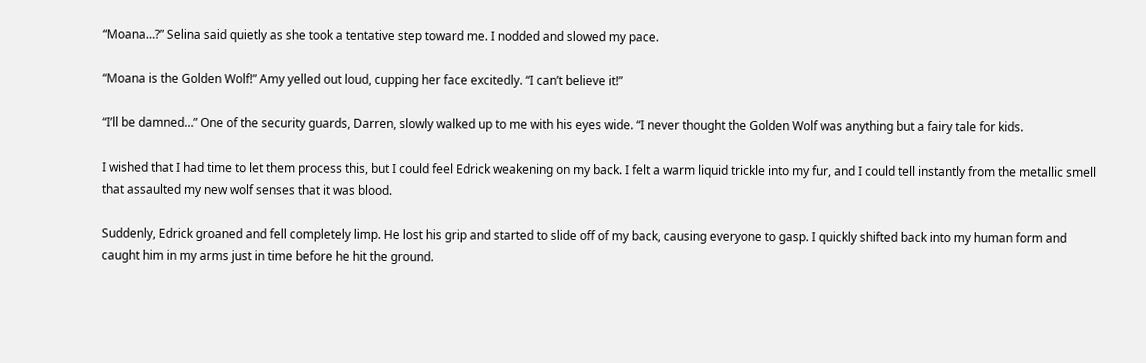“Moana…?” Selina said quietly as she took a tentative step toward me. I nodded and slowed my pace.

“Moana is the Golden Wolf!” Amy yelled out loud, cupping her face excitedly. “I can’t believe it!”

“I’ll be damned…” One of the security guards, Darren, slowly walked up to me with his eyes wide. “I never thought the Golden Wolf was anything but a fairy tale for kids.

I wished that I had time to let them process this, but I could feel Edrick weakening on my back. I felt a warm liquid trickle into my fur, and I could tell instantly from the metallic smell that assaulted my new wolf senses that it was blood.

Suddenly, Edrick groaned and fell completely limp. He lost his grip and started to slide off of my back, causing everyone to gasp. I quickly shifted back into my human form and caught him in my arms just in time before he hit the ground.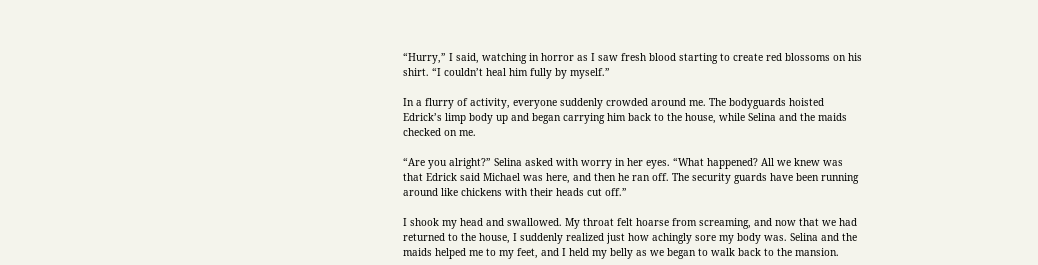“Hurry,” I said, watching in horror as I saw fresh blood starting to create red blossoms on his shirt. “I couldn’t heal him fully by myself.”

In a flurry of activity, everyone suddenly crowded around me. The bodyguards hoisted Edrick’s limp body up and began carrying him back to the house, while Selina and the maids checked on me.

“Are you alright?” Selina asked with worry in her eyes. “What happened? All we knew was that Edrick said Michael was here, and then he ran off. The security guards have been running around like chickens with their heads cut off.”

I shook my head and swallowed. My throat felt hoarse from screaming, and now that we had returned to the house, I suddenly realized just how achingly sore my body was. Selina and the maids helped me to my feet, and I held my belly as we began to walk back to the mansion.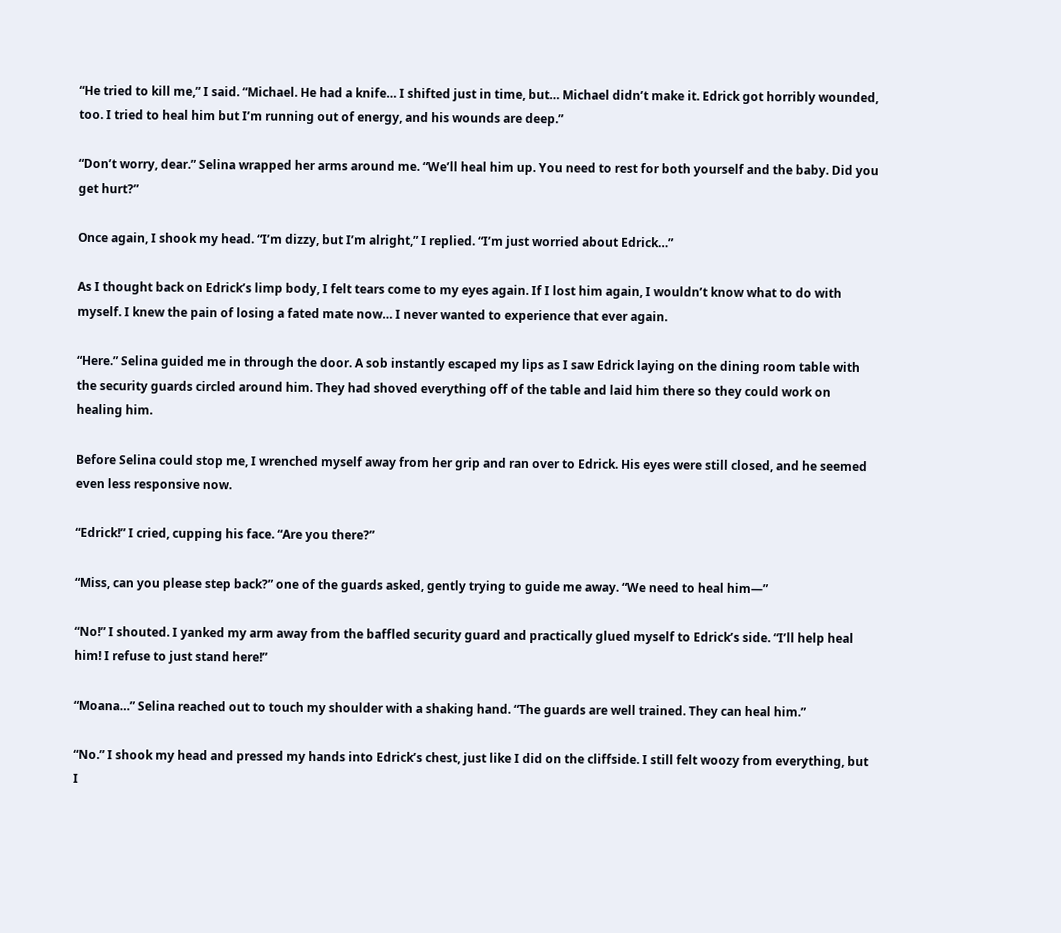“He tried to kill me,” I said. “Michael. He had a knife… I shifted just in time, but… Michael didn’t make it. Edrick got horribly wounded, too. I tried to heal him but I’m running out of energy, and his wounds are deep.”

“Don’t worry, dear.” Selina wrapped her arms around me. “We’ll heal him up. You need to rest for both yourself and the baby. Did you get hurt?”

Once again, I shook my head. “I’m dizzy, but I’m alright,” I replied. “I’m just worried about Edrick…”

As I thought back on Edrick’s limp body, I felt tears come to my eyes again. If I lost him again, I wouldn’t know what to do with myself. I knew the pain of losing a fated mate now… I never wanted to experience that ever again.

“Here.” Selina guided me in through the door. A sob instantly escaped my lips as I saw Edrick laying on the dining room table with the security guards circled around him. They had shoved everything off of the table and laid him there so they could work on healing him.

Before Selina could stop me, I wrenched myself away from her grip and ran over to Edrick. His eyes were still closed, and he seemed even less responsive now.

“Edrick!” I cried, cupping his face. “Are you there?”

“Miss, can you please step back?” one of the guards asked, gently trying to guide me away. “We need to heal him—”

“No!” I shouted. I yanked my arm away from the baffled security guard and practically glued myself to Edrick’s side. “I’ll help heal him! I refuse to just stand here!”

“Moana…” Selina reached out to touch my shoulder with a shaking hand. “The guards are well trained. They can heal him.”

“No.” I shook my head and pressed my hands into Edrick’s chest, just like I did on the cliffside. I still felt woozy from everything, but I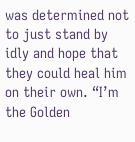was determined not to just stand by idly and hope that they could heal him on their own. “I’m the Golden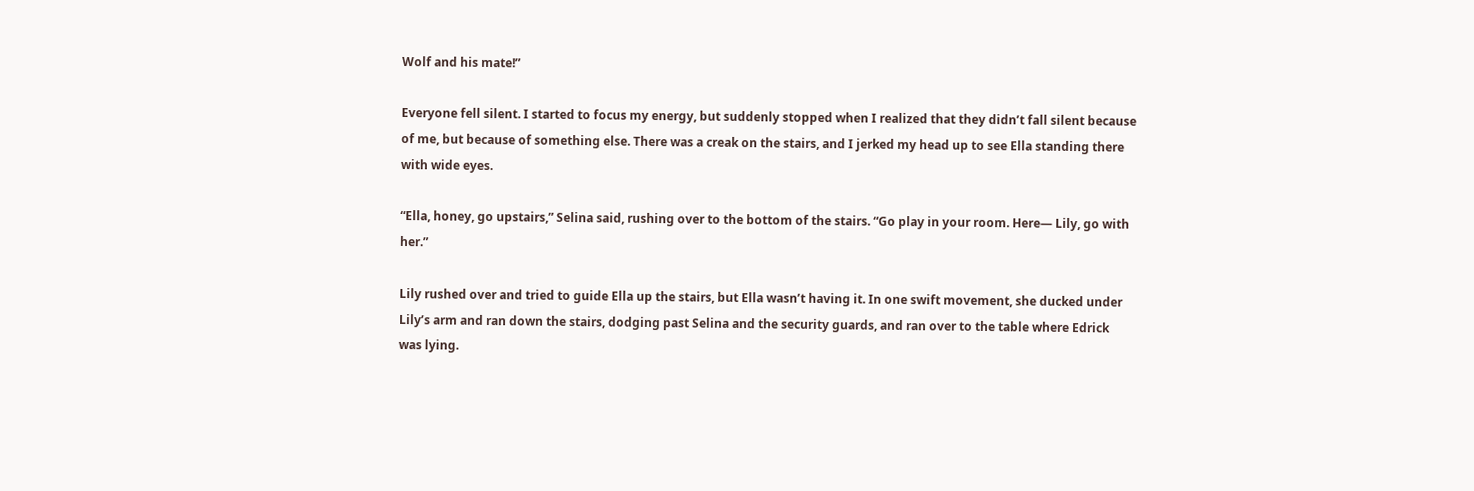Wolf and his mate!”

Everyone fell silent. I started to focus my energy, but suddenly stopped when I realized that they didn’t fall silent because of me, but because of something else. There was a creak on the stairs, and I jerked my head up to see Ella standing there with wide eyes.

“Ella, honey, go upstairs,” Selina said, rushing over to the bottom of the stairs. “Go play in your room. Here— Lily, go with her.”

Lily rushed over and tried to guide Ella up the stairs, but Ella wasn’t having it. In one swift movement, she ducked under Lily’s arm and ran down the stairs, dodging past Selina and the security guards, and ran over to the table where Edrick was lying.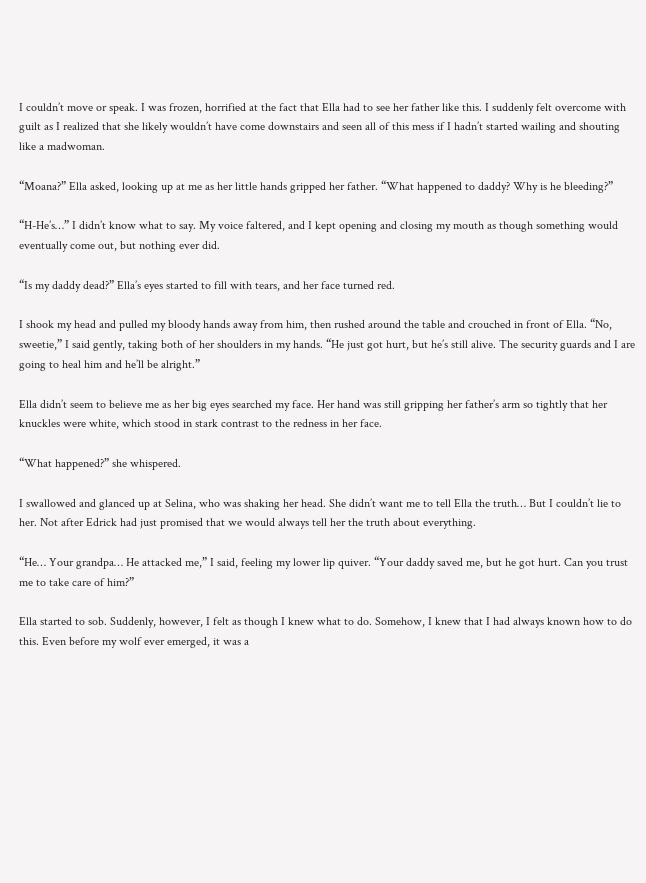I couldn’t move or speak. I was frozen, horrified at the fact that Ella had to see her father like this. I suddenly felt overcome with guilt as I realized that she likely wouldn’t have come downstairs and seen all of this mess if I hadn’t started wailing and shouting like a madwoman.

“Moana?” Ella asked, looking up at me as her little hands gripped her father. “What happened to daddy? Why is he bleeding?”

“H-He’s…” I didn’t know what to say. My voice faltered, and I kept opening and closing my mouth as though something would eventually come out, but nothing ever did.

“Is my daddy dead?” Ella’s eyes started to fill with tears, and her face turned red.

I shook my head and pulled my bloody hands away from him, then rushed around the table and crouched in front of Ella. “No, sweetie,” I said gently, taking both of her shoulders in my hands. “He just got hurt, but he’s still alive. The security guards and I are going to heal him and he’ll be alright.”

Ella didn’t seem to believe me as her big eyes searched my face. Her hand was still gripping her father’s arm so tightly that her knuckles were white, which stood in stark contrast to the redness in her face.

“What happened?” she whispered.

I swallowed and glanced up at Selina, who was shaking her head. She didn’t want me to tell Ella the truth… But I couldn’t lie to her. Not after Edrick had just promised that we would always tell her the truth about everything.

“He… Your grandpa… He attacked me,” I said, feeling my lower lip quiver. “Your daddy saved me, but he got hurt. Can you trust me to take care of him?”

Ella started to sob. Suddenly, however, I felt as though I knew what to do. Somehow, I knew that I had always known how to do this. Even before my wolf ever emerged, it was a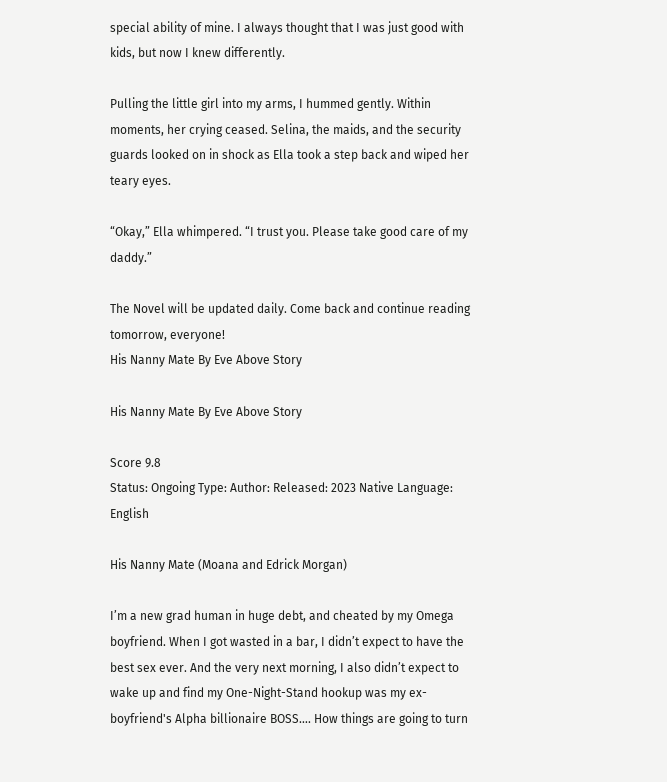special ability of mine. I always thought that I was just good with kids, but now I knew differently.

Pulling the little girl into my arms, I hummed gently. Within moments, her crying ceased. Selina, the maids, and the security guards looked on in shock as Ella took a step back and wiped her teary eyes.

“Okay,” Ella whimpered. “I trust you. Please take good care of my daddy.”

The Novel will be updated daily. Come back and continue reading tomorrow, everyone!
His Nanny Mate By Eve Above Story

His Nanny Mate By Eve Above Story

Score 9.8
Status: Ongoing Type: Author: Released: 2023 Native Language: English

His Nanny Mate (Moana and Edrick Morgan)

I’m a new grad human in huge debt, and cheated by my Omega boyfriend. When I got wasted in a bar, I didn’t expect to have the best sex ever. And the very next morning, I also didn’t expect to wake up and find my One-Night-Stand hookup was my ex-boyfriend's Alpha billionaire BOSS…. How things are going to turn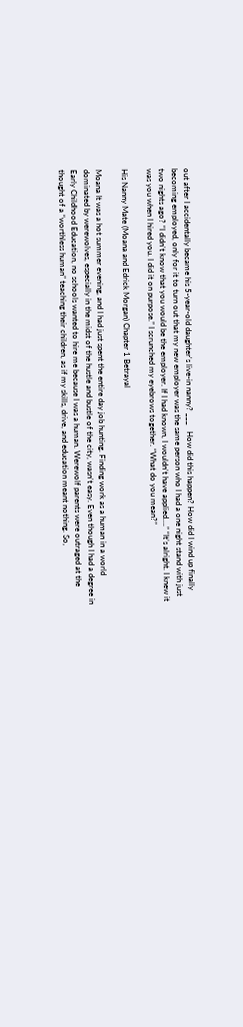out after I accidentally became his 5-year-old daughter's live-in nanny? ___   How did this happen? How did I wind up finally becoming employed, only for it to turn out that my new employer was the same person who I had a one night stand with just two nights ago? “I didn’t know that you would be the employer. If I had known, I wouldn’t have applied….” “It’s alright. I knew it was you when I hired you. I did it on purpose.” I scrunched my eyebrows together. “What do you mean?”

His Nanny Mate (Moana and Edrick Morgan) Chapter 1 Betrayal

Moana It was a hot summer evening, and I had just spent the entire day job hunting. Finding work as a human in a world dominated by werewolves, especially in the midst of the hustle and bustle of the city, wasn’t easy. Even though I had a degree in Early Childhood Education, no schools wanted to hire me because I was a human. Werewolf parents were outraged at the thought of a “worthless human” teaching their children, as if my skills, drive, and education meant nothing. So,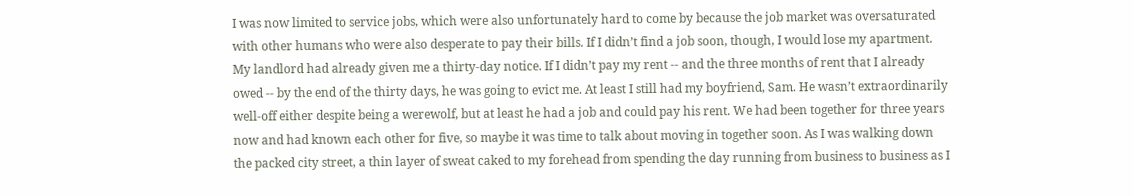I was now limited to service jobs, which were also unfortunately hard to come by because the job market was oversaturated with other humans who were also desperate to pay their bills. If I didn’t find a job soon, though, I would lose my apartment. My landlord had already given me a thirty-day notice. If I didn’t pay my rent -- and the three months of rent that I already owed -- by the end of the thirty days, he was going to evict me. At least I still had my boyfriend, Sam. He wasn’t extraordinarily well-off either despite being a werewolf, but at least he had a job and could pay his rent. We had been together for three years now and had known each other for five, so maybe it was time to talk about moving in together soon. As I was walking down the packed city street, a thin layer of sweat caked to my forehead from spending the day running from business to business as I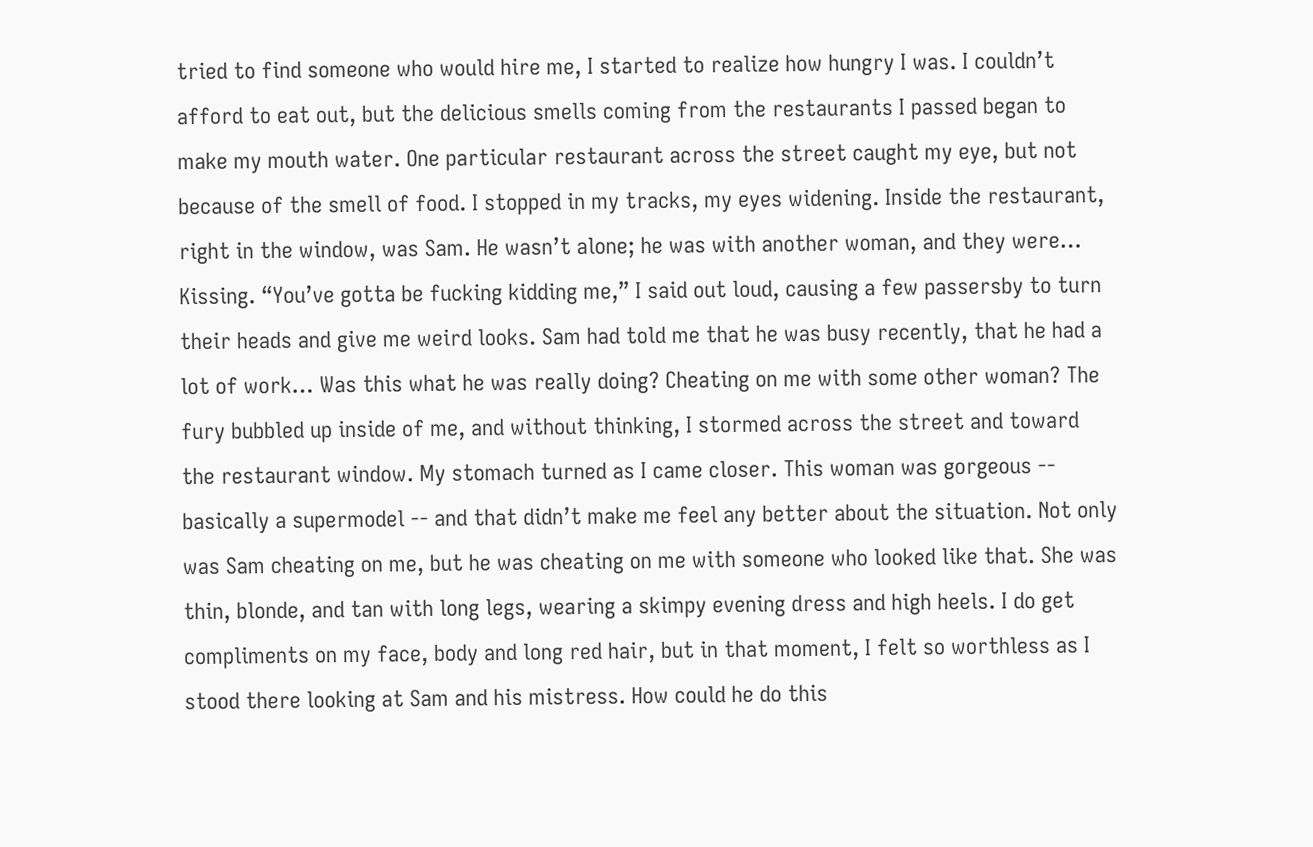tried to find someone who would hire me, I started to realize how hungry I was. I couldn’t afford to eat out, but the delicious smells coming from the restaurants I passed began to make my mouth water. One particular restaurant across the street caught my eye, but not because of the smell of food. I stopped in my tracks, my eyes widening. Inside the restaurant, right in the window, was Sam. He wasn’t alone; he was with another woman, and they were… Kissing. “You’ve gotta be fucking kidding me,” I said out loud, causing a few passersby to turn their heads and give me weird looks. Sam had told me that he was busy recently, that he had a lot of work… Was this what he was really doing? Cheating on me with some other woman? The fury bubbled up inside of me, and without thinking, I stormed across the street and toward the restaurant window. My stomach turned as I came closer. This woman was gorgeous -- basically a supermodel -- and that didn’t make me feel any better about the situation. Not only was Sam cheating on me, but he was cheating on me with someone who looked like that. She was thin, blonde, and tan with long legs, wearing a skimpy evening dress and high heels. I do get compliments on my face, body and long red hair, but in that moment, I felt so worthless as I stood there looking at Sam and his mistress. How could he do this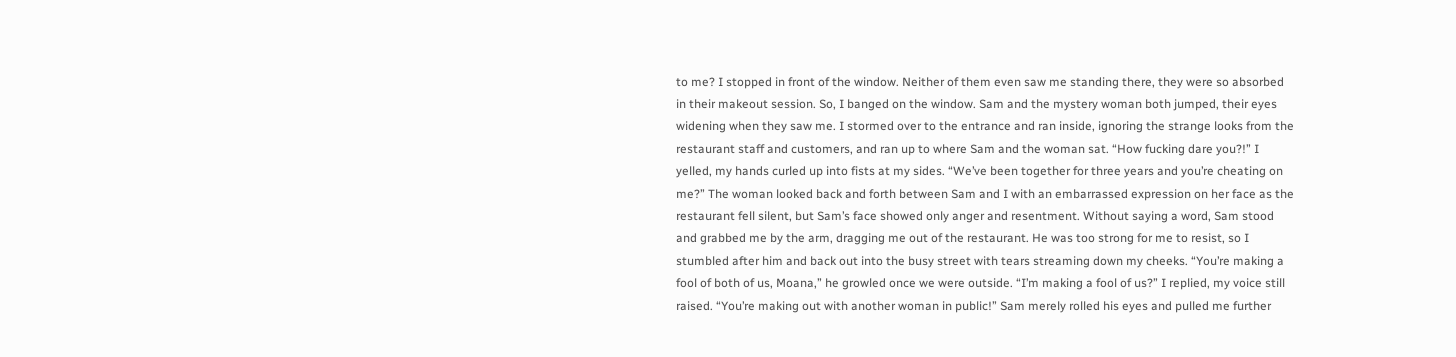to me? I stopped in front of the window. Neither of them even saw me standing there, they were so absorbed in their makeout session. So, I banged on the window. Sam and the mystery woman both jumped, their eyes widening when they saw me. I stormed over to the entrance and ran inside, ignoring the strange looks from the restaurant staff and customers, and ran up to where Sam and the woman sat. “How fucking dare you?!” I yelled, my hands curled up into fists at my sides. “We’ve been together for three years and you’re cheating on me?” The woman looked back and forth between Sam and I with an embarrassed expression on her face as the restaurant fell silent, but Sam’s face showed only anger and resentment. Without saying a word, Sam stood and grabbed me by the arm, dragging me out of the restaurant. He was too strong for me to resist, so I stumbled after him and back out into the busy street with tears streaming down my cheeks. “You’re making a fool of both of us, Moana,” he growled once we were outside. “I’m making a fool of us?” I replied, my voice still raised. “You’re making out with another woman in public!” Sam merely rolled his eyes and pulled me further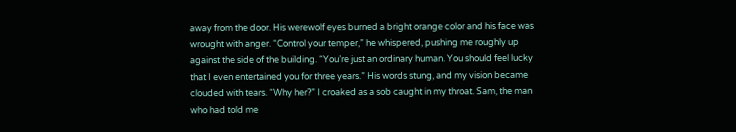away from the door. His werewolf eyes burned a bright orange color and his face was wrought with anger. “Control your temper,” he whispered, pushing me roughly up against the side of the building. “You’re just an ordinary human. You should feel lucky that I even entertained you for three years.” His words stung, and my vision became clouded with tears. “Why her?” I croaked as a sob caught in my throat. Sam, the man who had told me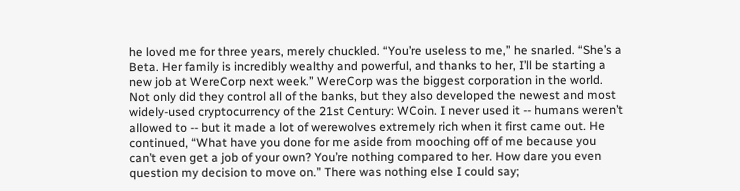he loved me for three years, merely chuckled. “You’re useless to me,” he snarled. “She’s a Beta. Her family is incredibly wealthy and powerful, and thanks to her, I’ll be starting a new job at WereCorp next week.” WereCorp was the biggest corporation in the world. Not only did they control all of the banks, but they also developed the newest and most widely-used cryptocurrency of the 21st Century: WCoin. I never used it -- humans weren’t allowed to -- but it made a lot of werewolves extremely rich when it first came out. He continued, “What have you done for me aside from mooching off of me because you can’t even get a job of your own? You’re nothing compared to her. How dare you even question my decision to move on.” There was nothing else I could say;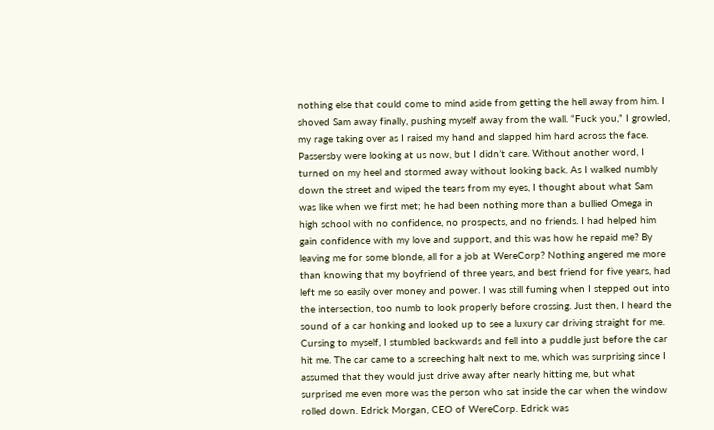nothing else that could come to mind aside from getting the hell away from him. I shoved Sam away finally, pushing myself away from the wall. “Fuck you,” I growled, my rage taking over as I raised my hand and slapped him hard across the face. Passersby were looking at us now, but I didn’t care. Without another word, I turned on my heel and stormed away without looking back. As I walked numbly down the street and wiped the tears from my eyes, I thought about what Sam was like when we first met; he had been nothing more than a bullied Omega in high school with no confidence, no prospects, and no friends. I had helped him gain confidence with my love and support, and this was how he repaid me? By leaving me for some blonde, all for a job at WereCorp? Nothing angered me more than knowing that my boyfriend of three years, and best friend for five years, had left me so easily over money and power. I was still fuming when I stepped out into the intersection, too numb to look properly before crossing. Just then, I heard the sound of a car honking and looked up to see a luxury car driving straight for me. Cursing to myself, I stumbled backwards and fell into a puddle just before the car hit me. The car came to a screeching halt next to me, which was surprising since I assumed that they would just drive away after nearly hitting me, but what surprised me even more was the person who sat inside the car when the window rolled down. Edrick Morgan, CEO of WereCorp. Edrick was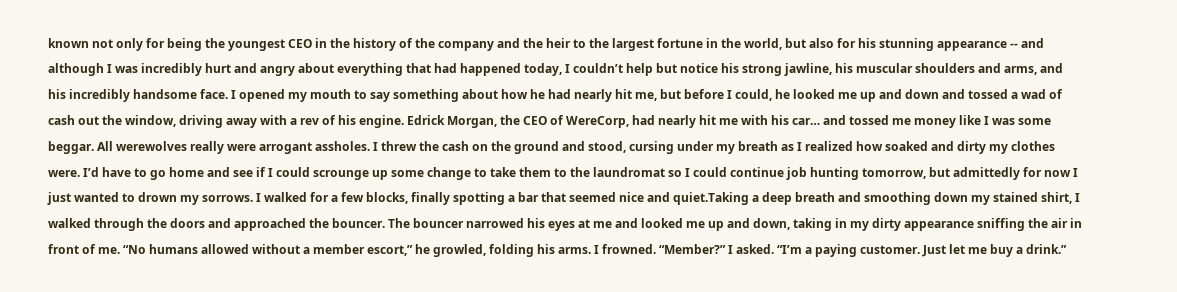known not only for being the youngest CEO in the history of the company and the heir to the largest fortune in the world, but also for his stunning appearance -- and although I was incredibly hurt and angry about everything that had happened today, I couldn’t help but notice his strong jawline, his muscular shoulders and arms, and his incredibly handsome face. I opened my mouth to say something about how he had nearly hit me, but before I could, he looked me up and down and tossed a wad of cash out the window, driving away with a rev of his engine. Edrick Morgan, the CEO of WereCorp, had nearly hit me with his car… and tossed me money like I was some beggar. All werewolves really were arrogant assholes. I threw the cash on the ground and stood, cursing under my breath as I realized how soaked and dirty my clothes were. I’d have to go home and see if I could scrounge up some change to take them to the laundromat so I could continue job hunting tomorrow, but admittedly for now I just wanted to drown my sorrows. I walked for a few blocks, finally spotting a bar that seemed nice and quiet.Taking a deep breath and smoothing down my stained shirt, I walked through the doors and approached the bouncer. The bouncer narrowed his eyes at me and looked me up and down, taking in my dirty appearance sniffing the air in front of me. “No humans allowed without a member escort,” he growled, folding his arms. I frowned. “Member?” I asked. “I’m a paying customer. Just let me buy a drink.”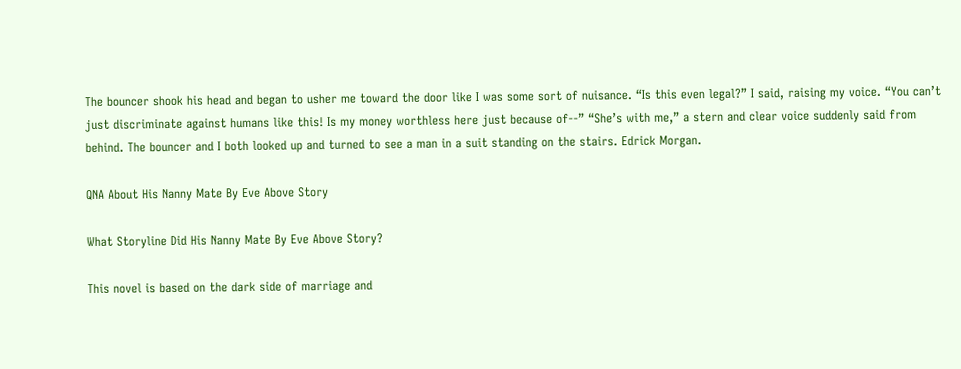The bouncer shook his head and began to usher me toward the door like I was some sort of nuisance. “Is this even legal?” I said, raising my voice. “You can’t just discriminate against humans like this! Is my money worthless here just because of--” “She’s with me,” a stern and clear voice suddenly said from behind. The bouncer and I both looked up and turned to see a man in a suit standing on the stairs. Edrick Morgan.

QNA About His Nanny Mate By Eve Above Story

What Storyline Did His Nanny Mate By Eve Above Story?

This novel is based on the dark side of marriage and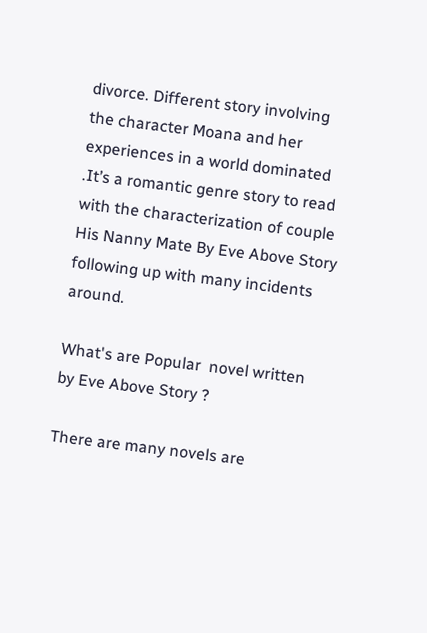divorce. Different story involving the character Moana and her experiences in a world dominated .It’s a romantic genre story to read with the characterization of couple His Nanny Mate By Eve Above Story following up with many incidents around.

What's are Popular  novel written by Eve Above Story ?

There are many novels are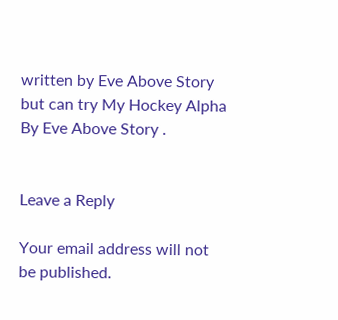written by Eve Above Story but can try My Hockey Alpha By Eve Above Story .


Leave a Reply

Your email address will not be published.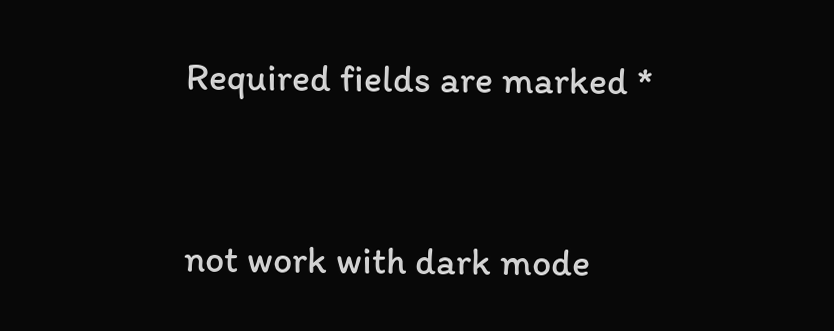Required fields are marked *


not work with dark mode